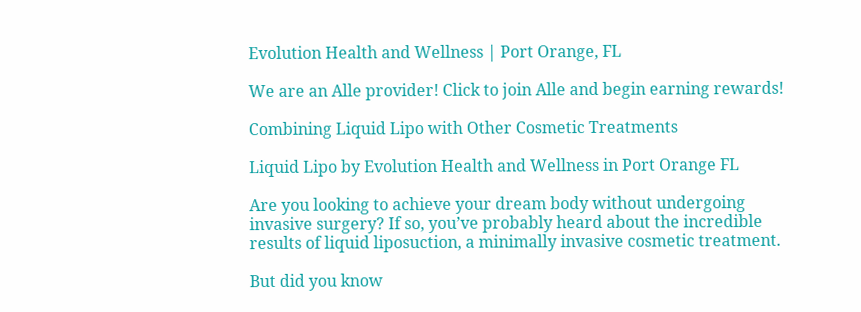Evolution Health and Wellness | Port Orange, FL

We are an Alle provider! Click to join Alle and begin earning rewards!

Combining Liquid Lipo with Other Cosmetic Treatments

Liquid Lipo by Evolution Health and Wellness in Port Orange FL

Are you looking to achieve your dream body without undergoing invasive surgery? If so, you’ve probably heard about the incredible results of liquid liposuction, a minimally invasive cosmetic treatment.

But did you know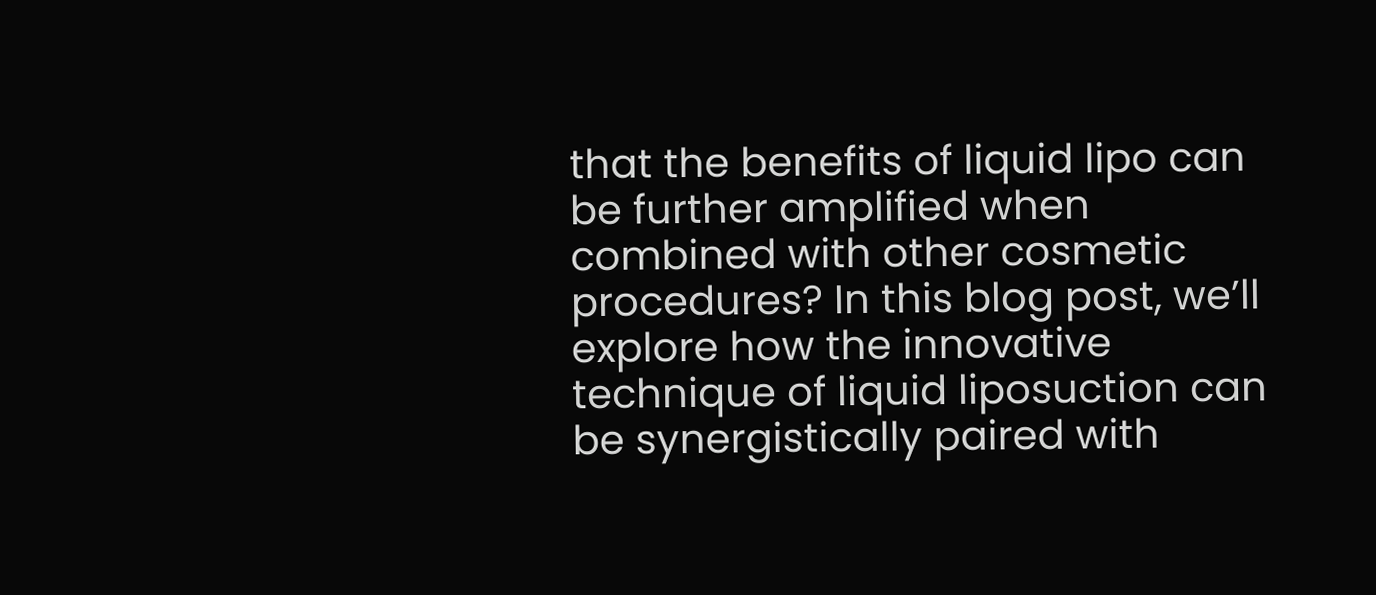that the benefits of liquid lipo can be further amplified when combined with other cosmetic procedures? In this blog post, we’ll explore how the innovative technique of liquid liposuction can be synergistically paired with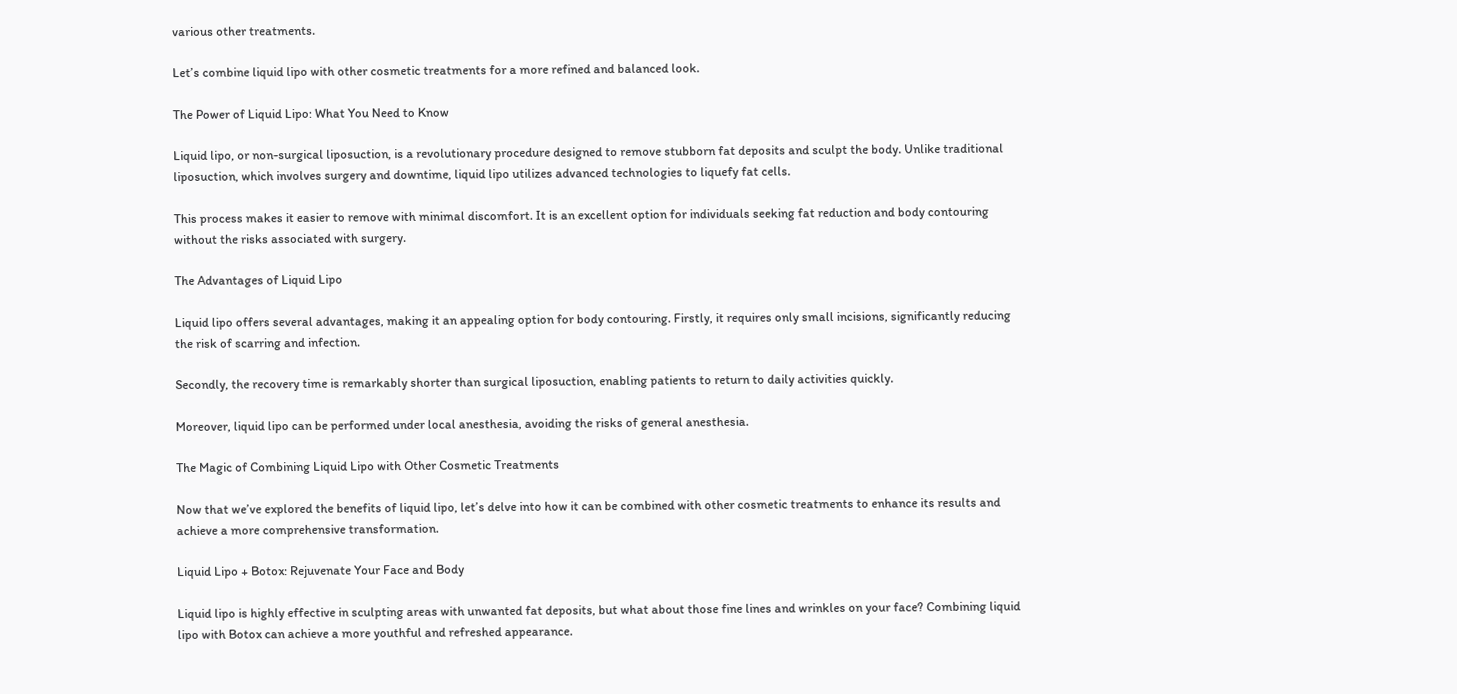various other treatments.

Let’s combine liquid lipo with other cosmetic treatments for a more refined and balanced look.

The Power of Liquid Lipo: What You Need to Know

Liquid lipo, or non-surgical liposuction, is a revolutionary procedure designed to remove stubborn fat deposits and sculpt the body. Unlike traditional liposuction, which involves surgery and downtime, liquid lipo utilizes advanced technologies to liquefy fat cells.

This process makes it easier to remove with minimal discomfort. It is an excellent option for individuals seeking fat reduction and body contouring without the risks associated with surgery.

The Advantages of Liquid Lipo

Liquid lipo offers several advantages, making it an appealing option for body contouring. Firstly, it requires only small incisions, significantly reducing the risk of scarring and infection.

Secondly, the recovery time is remarkably shorter than surgical liposuction, enabling patients to return to daily activities quickly.

Moreover, liquid lipo can be performed under local anesthesia, avoiding the risks of general anesthesia.

The Magic of Combining Liquid Lipo with Other Cosmetic Treatments

Now that we’ve explored the benefits of liquid lipo, let’s delve into how it can be combined with other cosmetic treatments to enhance its results and achieve a more comprehensive transformation.

Liquid Lipo + Botox: Rejuvenate Your Face and Body

Liquid lipo is highly effective in sculpting areas with unwanted fat deposits, but what about those fine lines and wrinkles on your face? Combining liquid lipo with Botox can achieve a more youthful and refreshed appearance.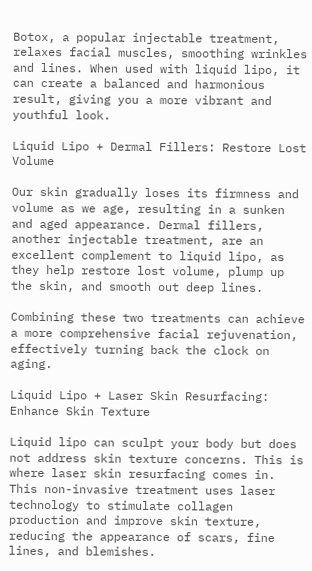Botox, a popular injectable treatment, relaxes facial muscles, smoothing wrinkles and lines. When used with liquid lipo, it can create a balanced and harmonious result, giving you a more vibrant and youthful look.

Liquid Lipo + Dermal Fillers: Restore Lost Volume

Our skin gradually loses its firmness and volume as we age, resulting in a sunken and aged appearance. Dermal fillers, another injectable treatment, are an excellent complement to liquid lipo, as they help restore lost volume, plump up the skin, and smooth out deep lines.

Combining these two treatments can achieve a more comprehensive facial rejuvenation, effectively turning back the clock on aging.

Liquid Lipo + Laser Skin Resurfacing: Enhance Skin Texture

Liquid lipo can sculpt your body but does not address skin texture concerns. This is where laser skin resurfacing comes in. This non-invasive treatment uses laser technology to stimulate collagen production and improve skin texture, reducing the appearance of scars, fine lines, and blemishes.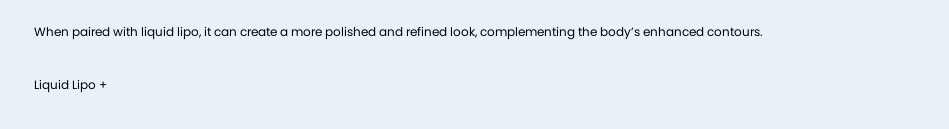When paired with liquid lipo, it can create a more polished and refined look, complementing the body’s enhanced contours.

Liquid Lipo +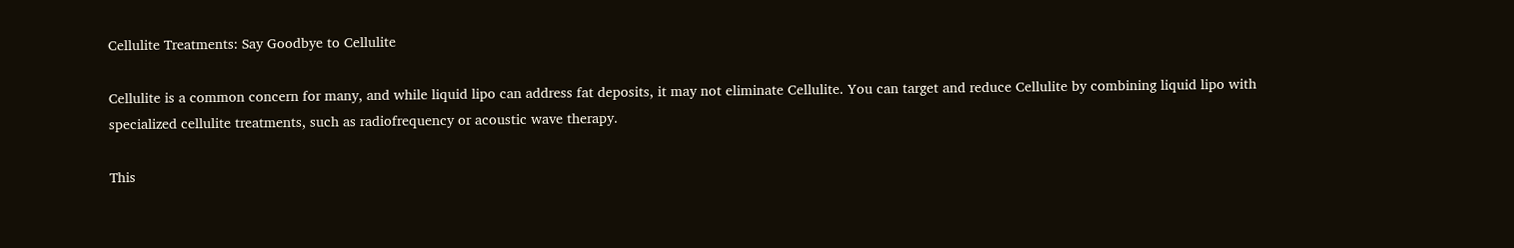Cellulite Treatments: Say Goodbye to Cellulite

Cellulite is a common concern for many, and while liquid lipo can address fat deposits, it may not eliminate Cellulite. You can target and reduce Cellulite by combining liquid lipo with specialized cellulite treatments, such as radiofrequency or acoustic wave therapy.

This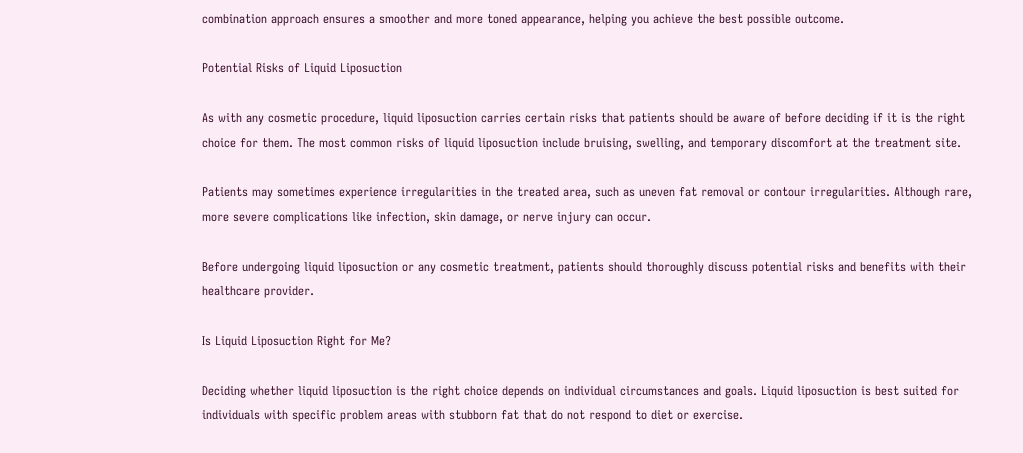combination approach ensures a smoother and more toned appearance, helping you achieve the best possible outcome.

Potential Risks of Liquid Liposuction

As with any cosmetic procedure, liquid liposuction carries certain risks that patients should be aware of before deciding if it is the right choice for them. The most common risks of liquid liposuction include bruising, swelling, and temporary discomfort at the treatment site.

Patients may sometimes experience irregularities in the treated area, such as uneven fat removal or contour irregularities. Although rare, more severe complications like infection, skin damage, or nerve injury can occur.

Before undergoing liquid liposuction or any cosmetic treatment, patients should thoroughly discuss potential risks and benefits with their healthcare provider.

Is Liquid Liposuction Right for Me?

Deciding whether liquid liposuction is the right choice depends on individual circumstances and goals. Liquid liposuction is best suited for individuals with specific problem areas with stubborn fat that do not respond to diet or exercise.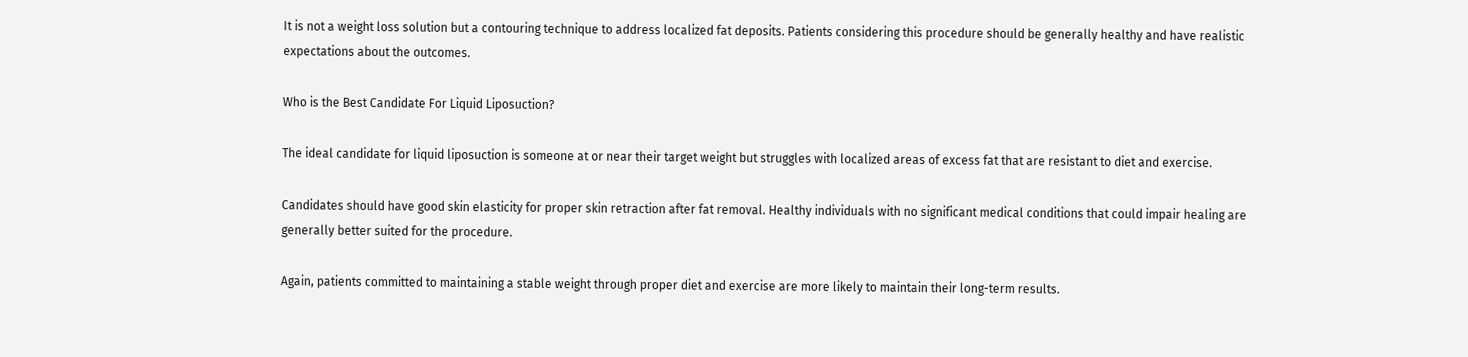It is not a weight loss solution but a contouring technique to address localized fat deposits. Patients considering this procedure should be generally healthy and have realistic expectations about the outcomes.

Who is the Best Candidate For Liquid Liposuction?

The ideal candidate for liquid liposuction is someone at or near their target weight but struggles with localized areas of excess fat that are resistant to diet and exercise.

Candidates should have good skin elasticity for proper skin retraction after fat removal. Healthy individuals with no significant medical conditions that could impair healing are generally better suited for the procedure.

Again, patients committed to maintaining a stable weight through proper diet and exercise are more likely to maintain their long-term results.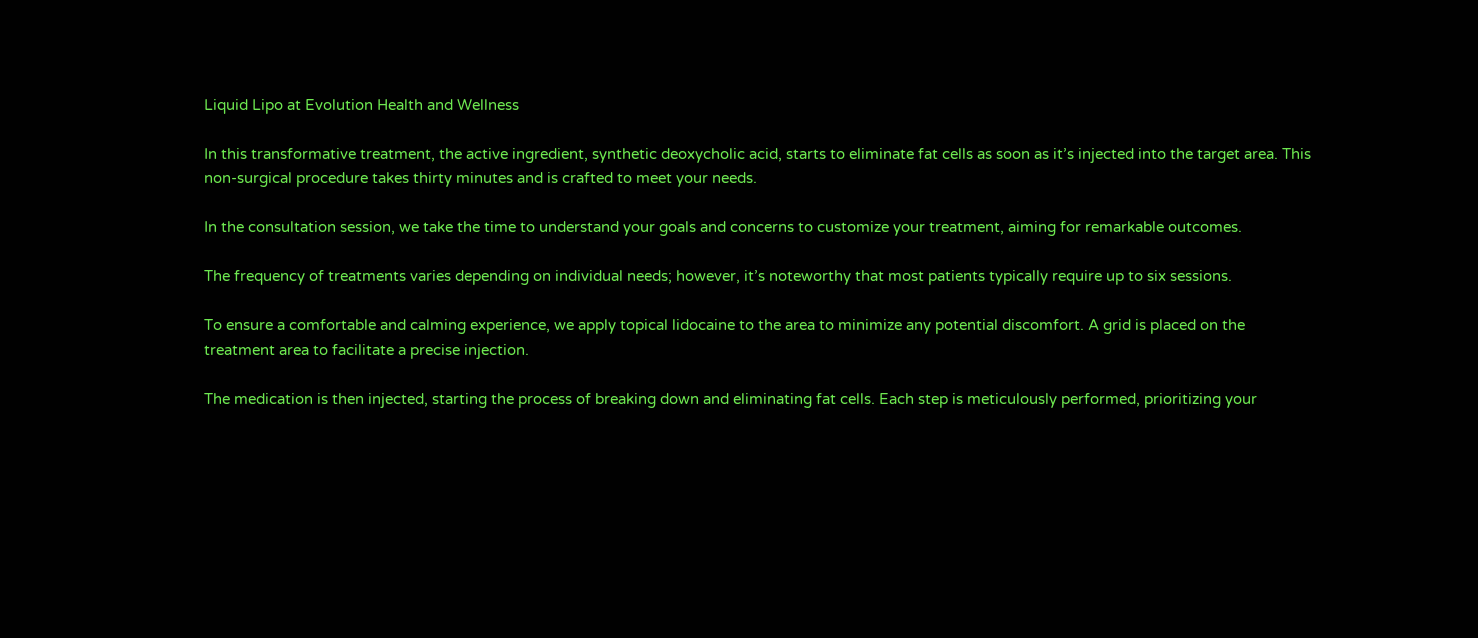Liquid Lipo at Evolution Health and Wellness

In this transformative treatment, the active ingredient, synthetic deoxycholic acid, starts to eliminate fat cells as soon as it’s injected into the target area. This non-surgical procedure takes thirty minutes and is crafted to meet your needs.

In the consultation session, we take the time to understand your goals and concerns to customize your treatment, aiming for remarkable outcomes.

The frequency of treatments varies depending on individual needs; however, it’s noteworthy that most patients typically require up to six sessions.

To ensure a comfortable and calming experience, we apply topical lidocaine to the area to minimize any potential discomfort. A grid is placed on the treatment area to facilitate a precise injection.

The medication is then injected, starting the process of breaking down and eliminating fat cells. Each step is meticulously performed, prioritizing your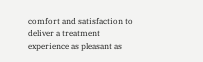comfort and satisfaction to deliver a treatment experience as pleasant as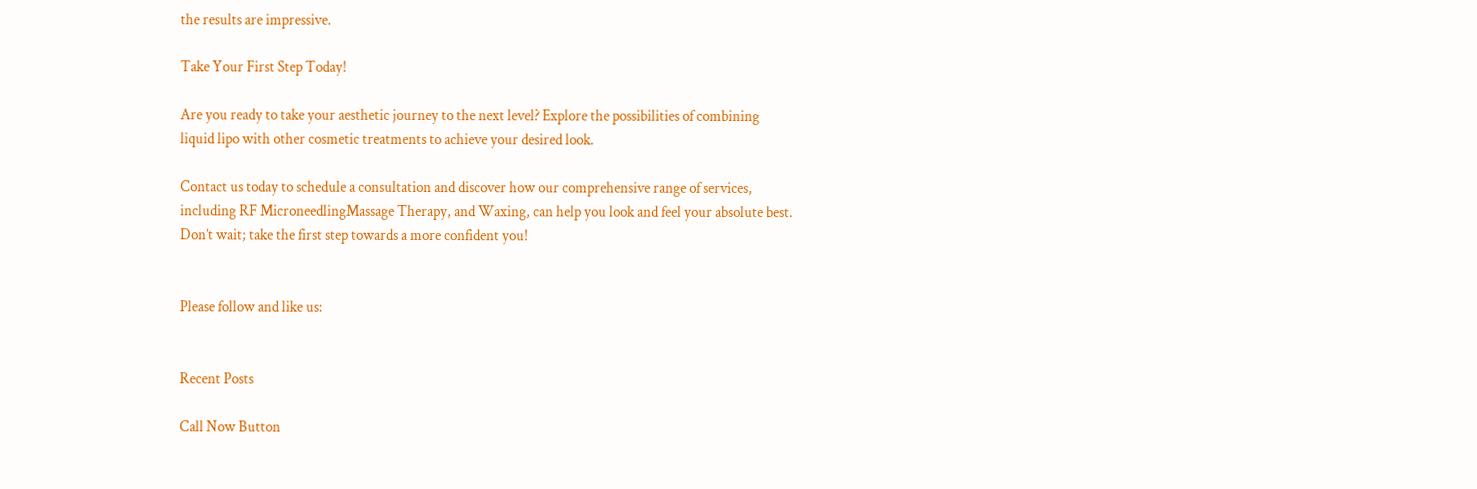the results are impressive.

Take Your First Step Today!

Are you ready to take your aesthetic journey to the next level? Explore the possibilities of combining liquid lipo with other cosmetic treatments to achieve your desired look.

Contact us today to schedule a consultation and discover how our comprehensive range of services, including RF MicroneedlingMassage Therapy, and Waxing, can help you look and feel your absolute best. Don’t wait; take the first step towards a more confident you!


Please follow and like us:


Recent Posts

Call Now Button